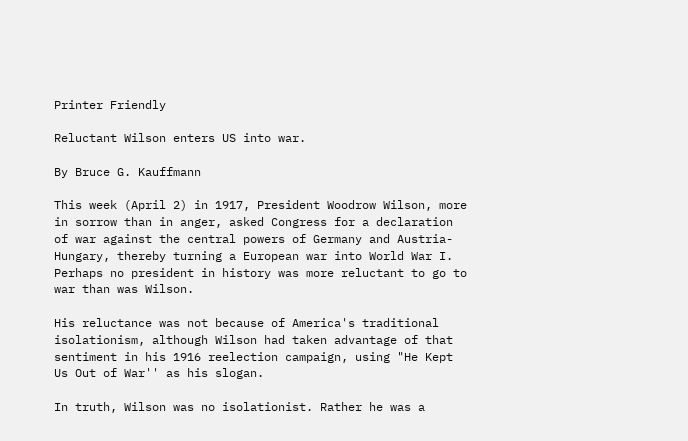Printer Friendly

Reluctant Wilson enters US into war.

By Bruce G. Kauffmann

This week (April 2) in 1917, President Woodrow Wilson, more in sorrow than in anger, asked Congress for a declaration of war against the central powers of Germany and Austria-Hungary, thereby turning a European war into World War I. Perhaps no president in history was more reluctant to go to war than was Wilson.

His reluctance was not because of America's traditional isolationism, although Wilson had taken advantage of that sentiment in his 1916 reelection campaign, using "He Kept Us Out of War'' as his slogan.

In truth, Wilson was no isolationist. Rather he was a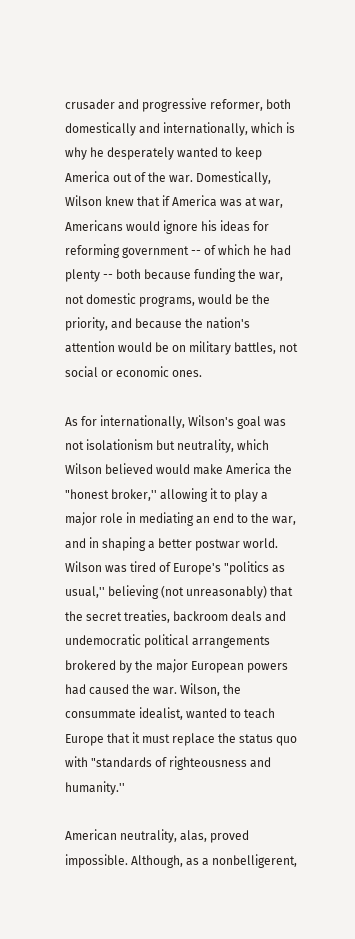crusader and progressive reformer, both domestically and internationally, which is why he desperately wanted to keep America out of the war. Domestically, Wilson knew that if America was at war, Americans would ignore his ideas for reforming government -- of which he had plenty -- both because funding the war, not domestic programs, would be the priority, and because the nation's attention would be on military battles, not social or economic ones.

As for internationally, Wilson's goal was not isolationism but neutrality, which Wilson believed would make America the "honest broker,'' allowing it to play a major role in mediating an end to the war, and in shaping a better postwar world. Wilson was tired of Europe's "politics as usual,'' believing (not unreasonably) that the secret treaties, backroom deals and undemocratic political arrangements brokered by the major European powers had caused the war. Wilson, the consummate idealist, wanted to teach Europe that it must replace the status quo with "standards of righteousness and humanity.''

American neutrality, alas, proved impossible. Although, as a nonbelligerent,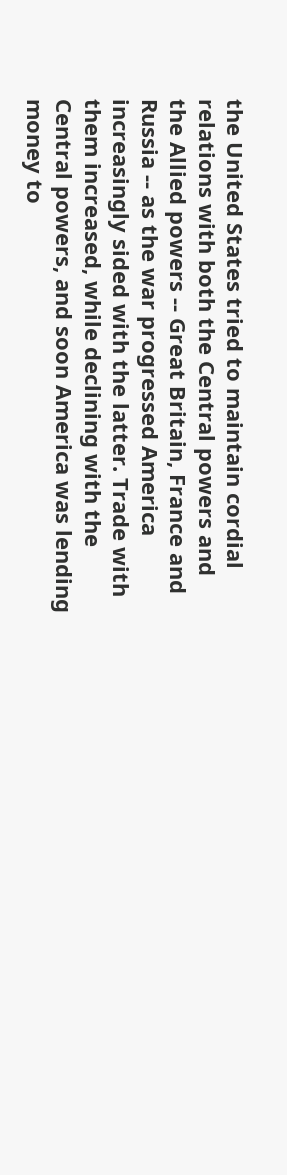the United States tried to maintain cordial relations with both the Central powers and the Allied powers -- Great Britain, France and Russia -- as the war progressed America increasingly sided with the latter. Trade with them increased, while declining with the Central powers, and soon America was lending money to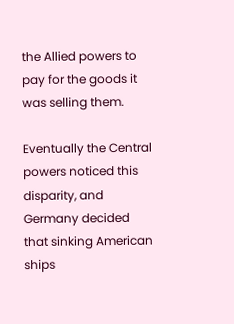the Allied powers to pay for the goods it was selling them.

Eventually the Central powers noticed this disparity, and Germany decided that sinking American ships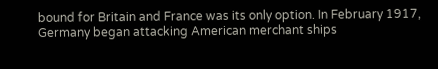bound for Britain and France was its only option. In February 1917, Germany began attacking American merchant ships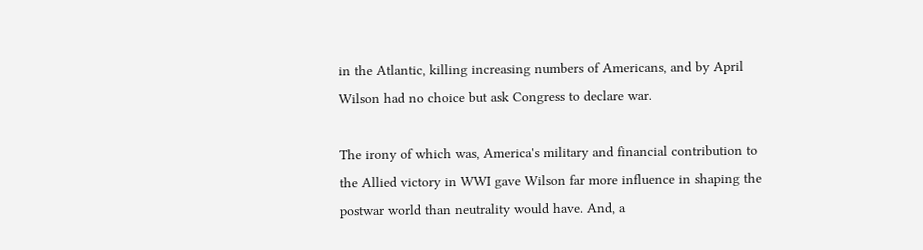in the Atlantic, killing increasing numbers of Americans, and by April Wilson had no choice but ask Congress to declare war.

The irony of which was, America's military and financial contribution to the Allied victory in WWI gave Wilson far more influence in shaping the postwar world than neutrality would have. And, a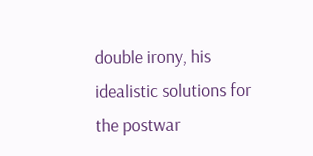double irony, his idealistic solutions for the postwar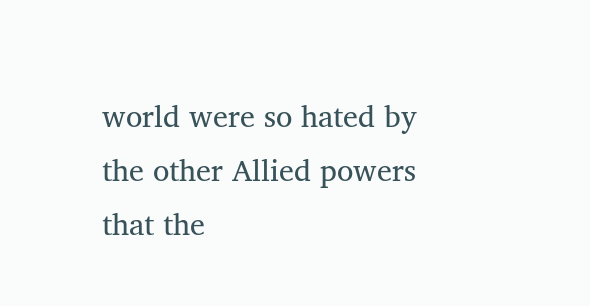world were so hated by the other Allied powers that the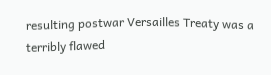resulting postwar Versailles Treaty was a terribly flawed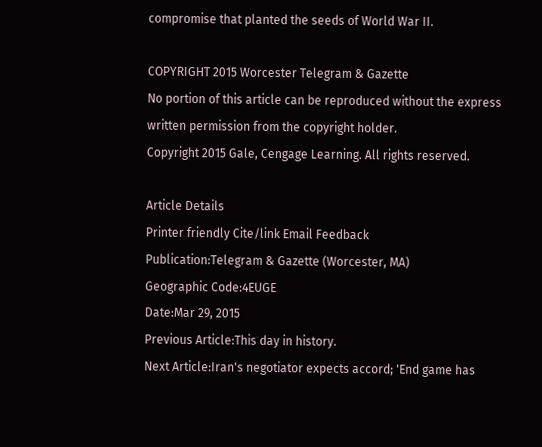compromise that planted the seeds of World War II.

COPYRIGHT 2015 Worcester Telegram & Gazette
No portion of this article can be reproduced without the express written permission from the copyright holder.
Copyright 2015 Gale, Cengage Learning. All rights reserved.

Article Details
Printer friendly Cite/link Email Feedback
Publication:Telegram & Gazette (Worcester, MA)
Geographic Code:4EUGE
Date:Mar 29, 2015
Previous Article:This day in history.
Next Article:Iran's negotiator expects accord; 'End game has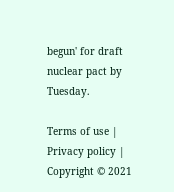begun' for draft nuclear pact by Tuesday.

Terms of use | Privacy policy | Copyright © 2021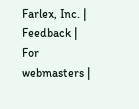Farlex, Inc. | Feedback | For webmasters |